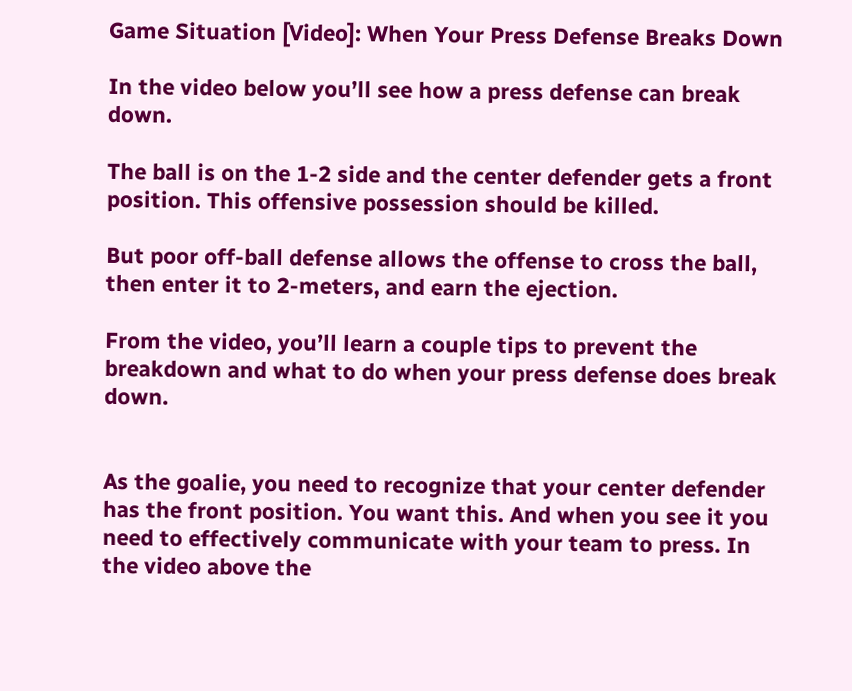Game Situation [Video]: When Your Press Defense Breaks Down

In the video below you’ll see how a press defense can break down.

The ball is on the 1-2 side and the center defender gets a front position. This offensive possession should be killed.

But poor off-ball defense allows the offense to cross the ball, then enter it to 2-meters, and earn the ejection.

From the video, you’ll learn a couple tips to prevent the breakdown and what to do when your press defense does break down.


As the goalie, you need to recognize that your center defender has the front position. You want this. And when you see it you need to effectively communicate with your team to press. In the video above the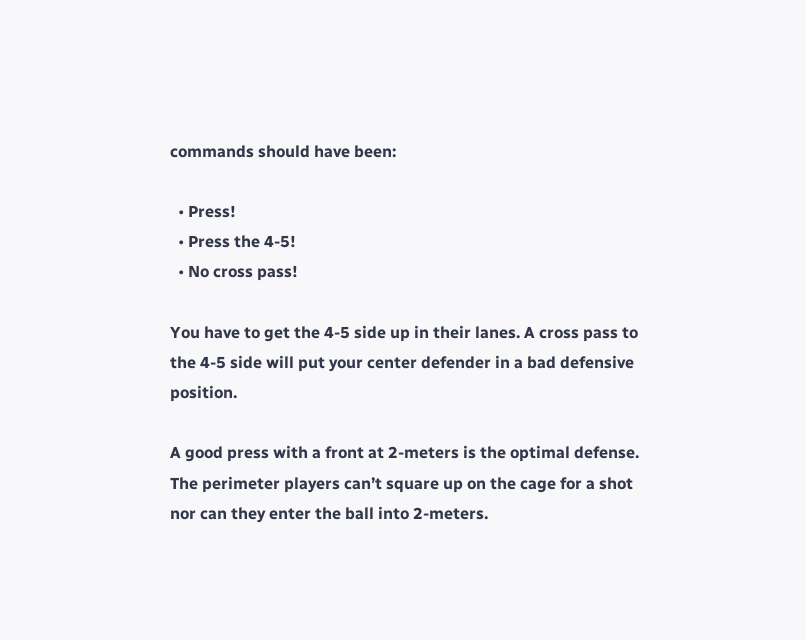commands should have been:

  • Press!
  • Press the 4-5!
  • No cross pass!

You have to get the 4-5 side up in their lanes. A cross pass to the 4-5 side will put your center defender in a bad defensive position.

A good press with a front at 2-meters is the optimal defense. The perimeter players can’t square up on the cage for a shot nor can they enter the ball into 2-meters.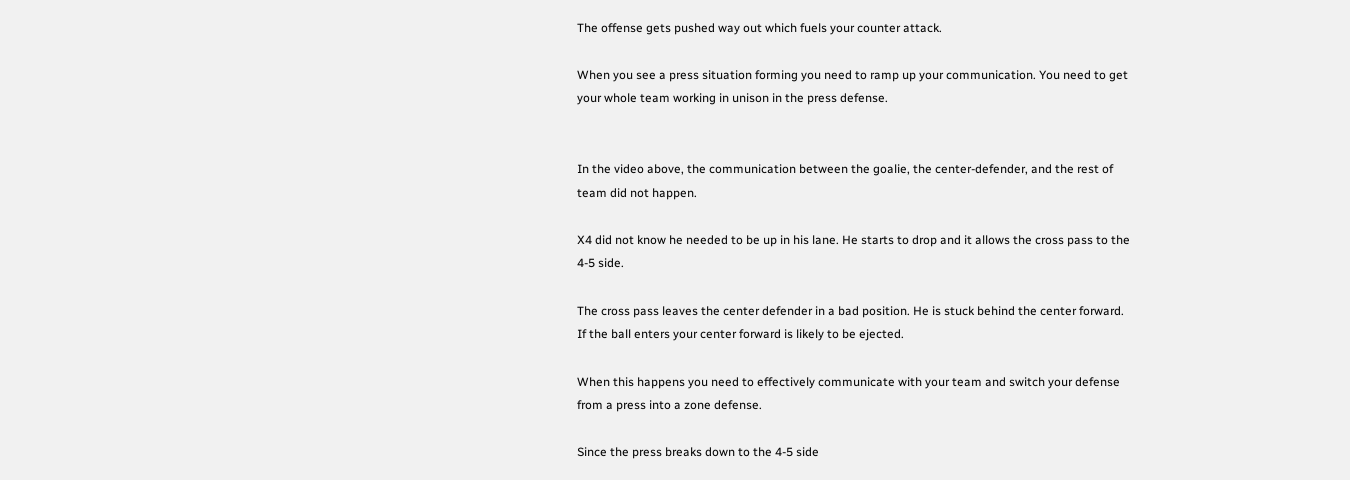The offense gets pushed way out which fuels your counter attack.

When you see a press situation forming you need to ramp up your communication. You need to get your whole team working in unison in the press defense.


In the video above, the communication between the goalie, the center-defender, and the rest of team did not happen.

X4 did not know he needed to be up in his lane. He starts to drop and it allows the cross pass to the 4-5 side.

The cross pass leaves the center defender in a bad position. He is stuck behind the center forward. If the ball enters your center forward is likely to be ejected.

When this happens you need to effectively communicate with your team and switch your defense from a press into a zone defense.

Since the press breaks down to the 4-5 side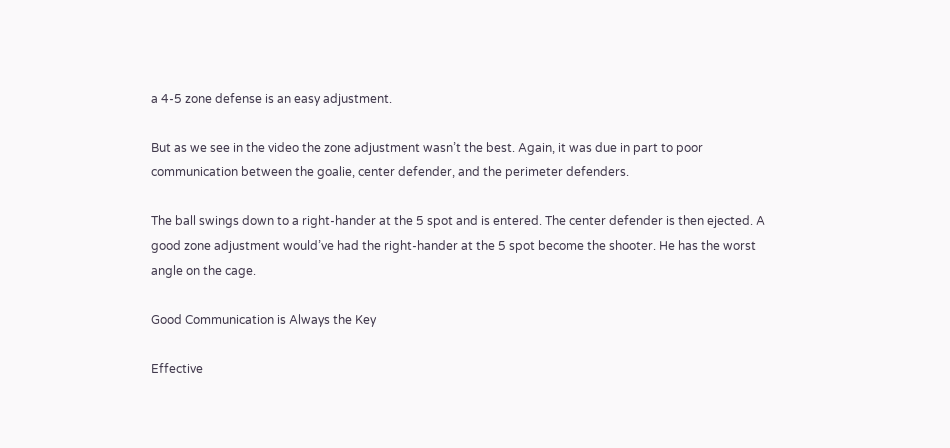a 4-5 zone defense is an easy adjustment.

But as we see in the video the zone adjustment wasn’t the best. Again, it was due in part to poor communication between the goalie, center defender, and the perimeter defenders.

The ball swings down to a right-hander at the 5 spot and is entered. The center defender is then ejected. A good zone adjustment would’ve had the right-hander at the 5 spot become the shooter. He has the worst angle on the cage.

Good Communication is Always the Key

Effective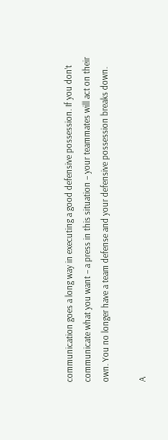communication goes a long way in executing a good defensive possession. If you don’t communicate what you want – a press in this situation – your teammates will act on their own. You no longer have a team defense and your defensive possession breaks down.

A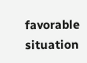favorable situation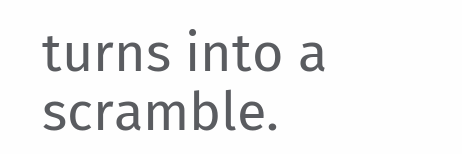turns into a scramble.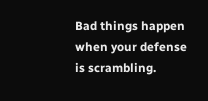Bad things happen when your defense is scrambling.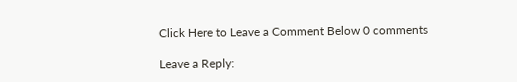Click Here to Leave a Comment Below 0 comments

Leave a Reply: